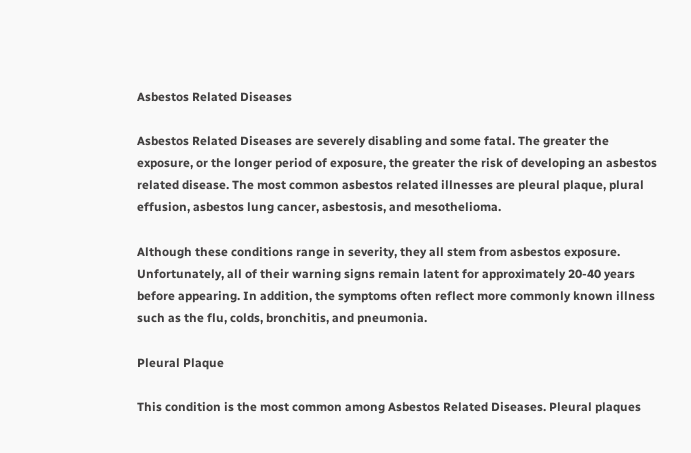Asbestos Related Diseases

Asbestos Related Diseases are severely disabling and some fatal. The greater the exposure, or the longer period of exposure, the greater the risk of developing an asbestos related disease. The most common asbestos related illnesses are pleural plaque, plural effusion, asbestos lung cancer, asbestosis, and mesothelioma.

Although these conditions range in severity, they all stem from asbestos exposure. Unfortunately, all of their warning signs remain latent for approximately 20-40 years before appearing. In addition, the symptoms often reflect more commonly known illness such as the flu, colds, bronchitis, and pneumonia.

Pleural Plaque

This condition is the most common among Asbestos Related Diseases. Pleural plaques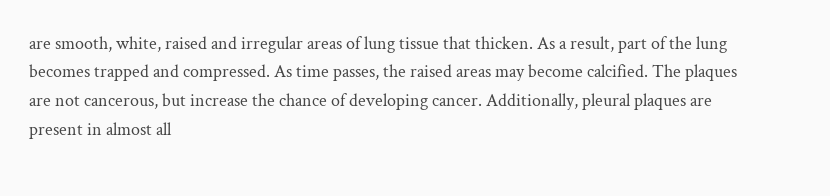are smooth, white, raised and irregular areas of lung tissue that thicken. As a result, part of the lung becomes trapped and compressed. As time passes, the raised areas may become calcified. The plaques are not cancerous, but increase the chance of developing cancer. Additionally, pleural plaques are present in almost all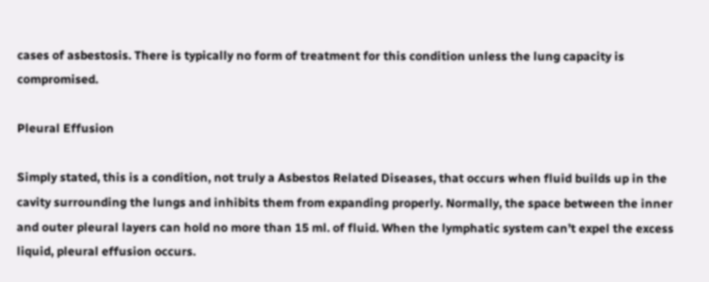cases of asbestosis. There is typically no form of treatment for this condition unless the lung capacity is compromised.

Pleural Effusion

Simply stated, this is a condition, not truly a Asbestos Related Diseases, that occurs when fluid builds up in the cavity surrounding the lungs and inhibits them from expanding properly. Normally, the space between the inner and outer pleural layers can hold no more than 15 ml. of fluid. When the lymphatic system can’t expel the excess liquid, pleural effusion occurs.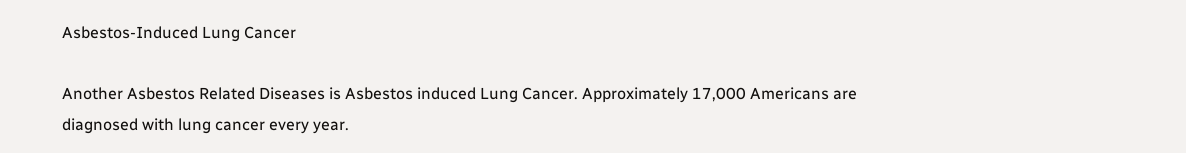Asbestos-Induced Lung Cancer

Another Asbestos Related Diseases is Asbestos induced Lung Cancer. Approximately 17,000 Americans are diagnosed with lung cancer every year.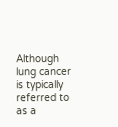Although lung cancer is typically referred to as a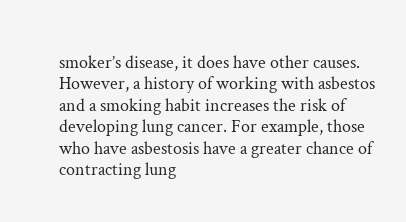smoker’s disease, it does have other causes. However, a history of working with asbestos and a smoking habit increases the risk of developing lung cancer. For example, those who have asbestosis have a greater chance of contracting lung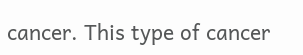cancer. This type of cancer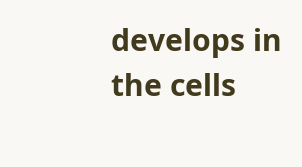develops in the cells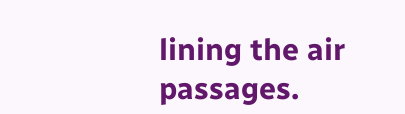lining the air passages.